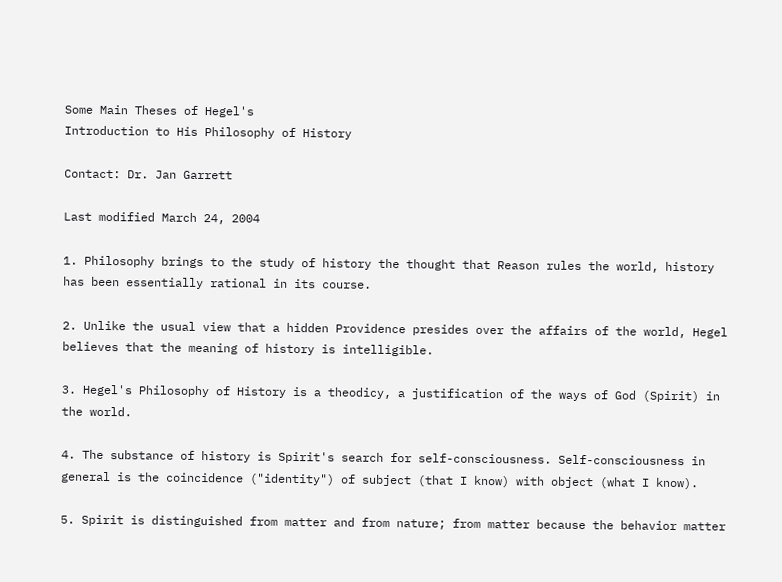Some Main Theses of Hegel's
Introduction to His Philosophy of History

Contact: Dr. Jan Garrett

Last modified March 24, 2004

1. Philosophy brings to the study of history the thought that Reason rules the world, history has been essentially rational in its course.

2. Unlike the usual view that a hidden Providence presides over the affairs of the world, Hegel believes that the meaning of history is intelligible.

3. Hegel's Philosophy of History is a theodicy, a justification of the ways of God (Spirit) in the world.

4. The substance of history is Spirit's search for self-consciousness. Self-consciousness in general is the coincidence ("identity") of subject (that I know) with object (what I know).

5. Spirit is distinguished from matter and from nature; from matter because the behavior matter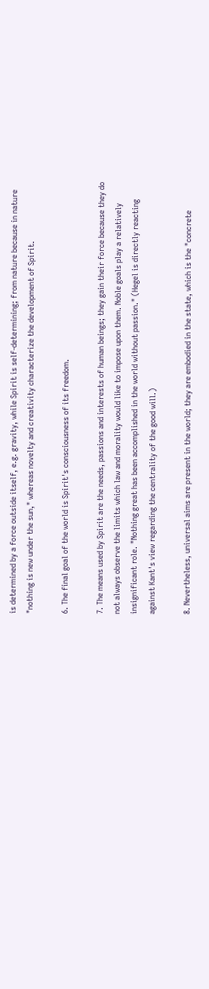is determined by a force outside itself, e.g. gravity, while Spirit is self-determining; from nature because in nature "nothing is new under the sun," whereas novelty and creativity characterize the development of Spirit.

6. The final goal of the world is Spirit's consciousness of its freedom.

7. The means used by Spirit are the needs, passions and interests of human beings; they gain their force because they do not always observe the limits which law and morality would like to impose upon them. Noble goals play a relatively insignificant role. "Nothing great has been accomplished in the world without passion." (Hegel is directly reacting against Kant's view regarding the centrality of the good will.)

8. Nevertheless, universal aims are present in the world; they are embodied in the state, which is the "concrete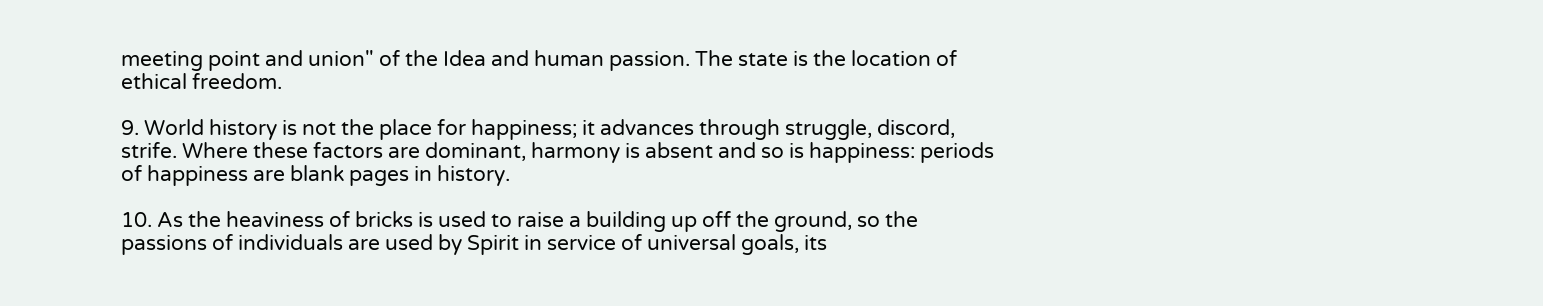meeting point and union" of the Idea and human passion. The state is the location of ethical freedom.

9. World history is not the place for happiness; it advances through struggle, discord, strife. Where these factors are dominant, harmony is absent and so is happiness: periods of happiness are blank pages in history.

10. As the heaviness of bricks is used to raise a building up off the ground, so the passions of individuals are used by Spirit in service of universal goals, its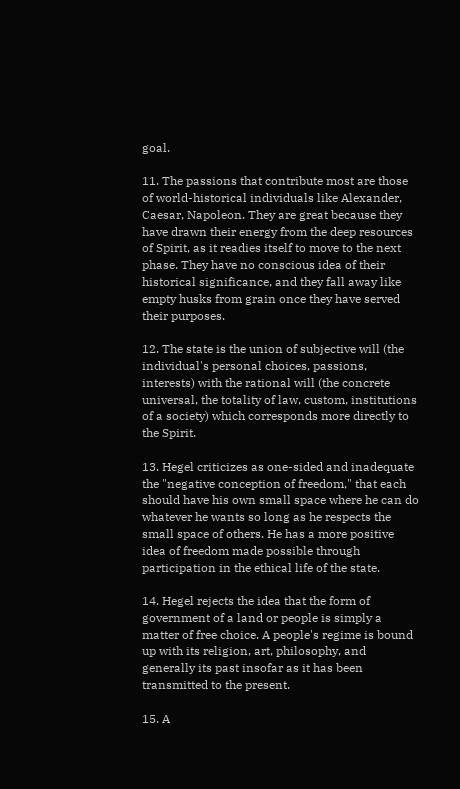goal.

11. The passions that contribute most are those of world-historical individuals like Alexander, Caesar, Napoleon. They are great because they have drawn their energy from the deep resources of Spirit, as it readies itself to move to the next phase. They have no conscious idea of their historical significance, and they fall away like empty husks from grain once they have served their purposes.

12. The state is the union of subjective will (the individual's personal choices, passions, interests) with the rational will (the concrete universal, the totality of law, custom, institutions of a society) which corresponds more directly to the Spirit.

13. Hegel criticizes as one-sided and inadequate the "negative conception of freedom," that each should have his own small space where he can do whatever he wants so long as he respects the small space of others. He has a more positive idea of freedom made possible through participation in the ethical life of the state.

14. Hegel rejects the idea that the form of government of a land or people is simply a matter of free choice. A people's regime is bound up with its religion, art, philosophy, and generally its past insofar as it has been transmitted to the present.

15. A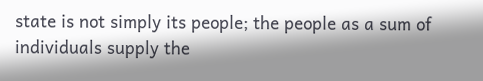state is not simply its people; the people as a sum of individuals supply the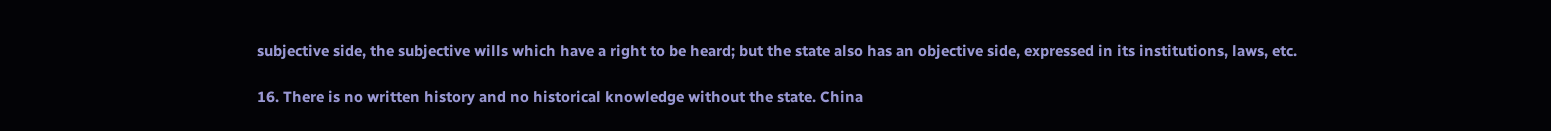subjective side, the subjective wills which have a right to be heard; but the state also has an objective side, expressed in its institutions, laws, etc.

16. There is no written history and no historical knowledge without the state. China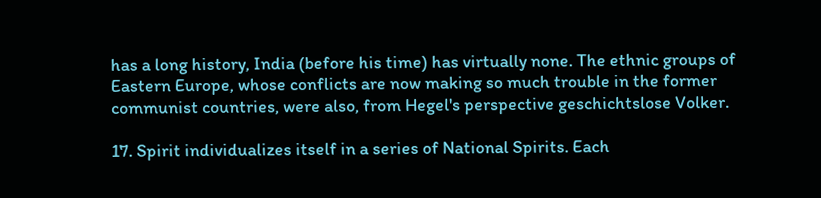has a long history, India (before his time) has virtually none. The ethnic groups of Eastern Europe, whose conflicts are now making so much trouble in the former communist countries, were also, from Hegel's perspective geschichtslose Volker.

17. Spirit individualizes itself in a series of National Spirits. Each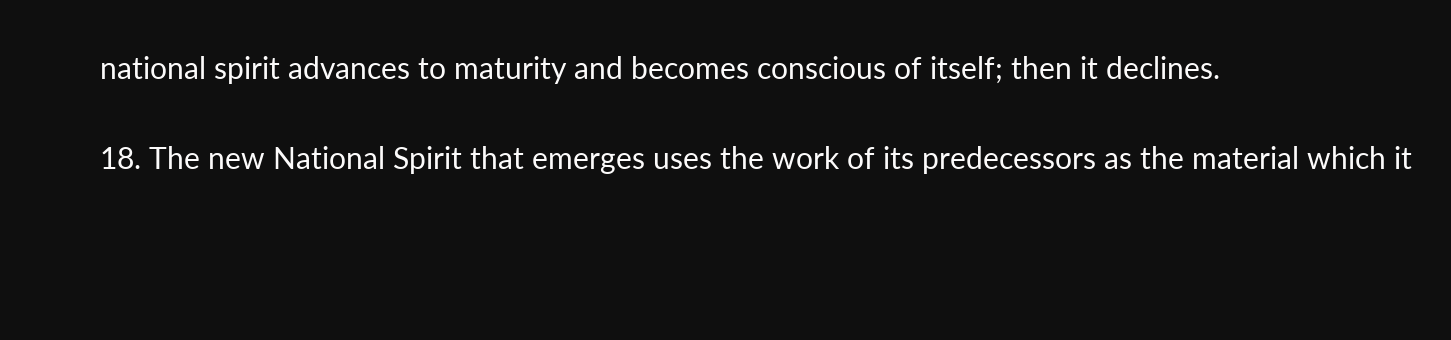national spirit advances to maturity and becomes conscious of itself; then it declines.

18. The new National Spirit that emerges uses the work of its predecessors as the material which it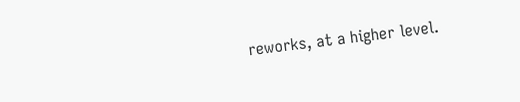reworks, at a higher level.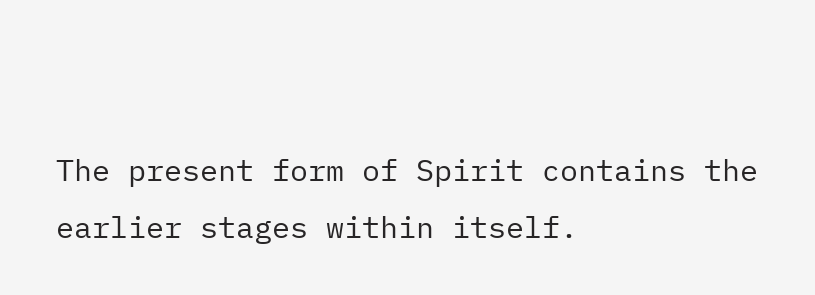The present form of Spirit contains the earlier stages within itself.